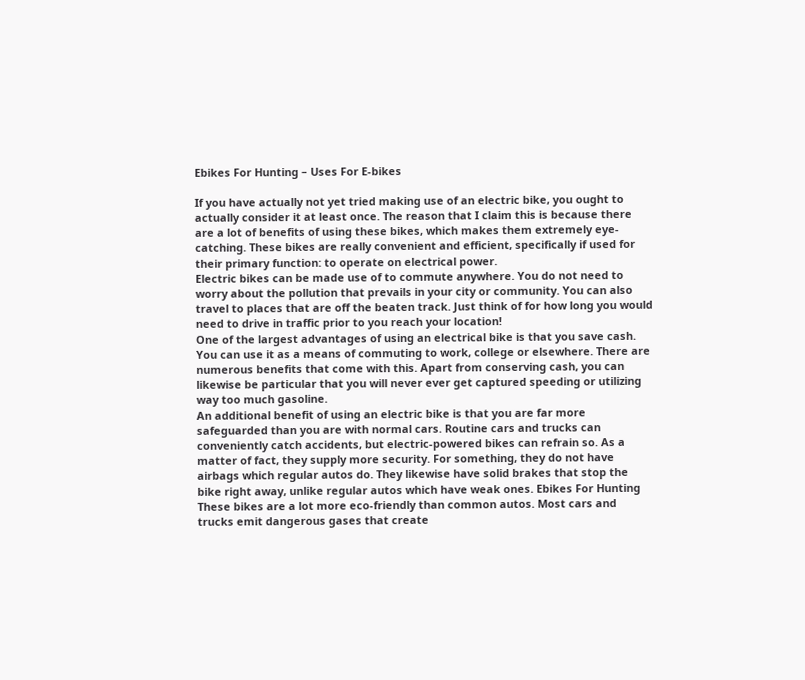Ebikes For Hunting – Uses For E-bikes

If you have actually not yet tried making use of an electric bike, you ought to actually consider it at least once. The reason that I claim this is because there are a lot of benefits of using these bikes, which makes them extremely eye-catching. These bikes are really convenient and efficient, specifically if used for their primary function: to operate on electrical power.
Electric bikes can be made use of to commute anywhere. You do not need to worry about the pollution that prevails in your city or community. You can also travel to places that are off the beaten track. Just think of for how long you would need to drive in traffic prior to you reach your location!
One of the largest advantages of using an electrical bike is that you save cash. You can use it as a means of commuting to work, college or elsewhere. There are numerous benefits that come with this. Apart from conserving cash, you can likewise be particular that you will never ever get captured speeding or utilizing way too much gasoline.
An additional benefit of using an electric bike is that you are far more safeguarded than you are with normal cars. Routine cars and trucks can conveniently catch accidents, but electric-powered bikes can refrain so. As a matter of fact, they supply more security. For something, they do not have airbags which regular autos do. They likewise have solid brakes that stop the bike right away, unlike regular autos which have weak ones. Ebikes For Hunting
These bikes are a lot more eco-friendly than common autos. Most cars and trucks emit dangerous gases that create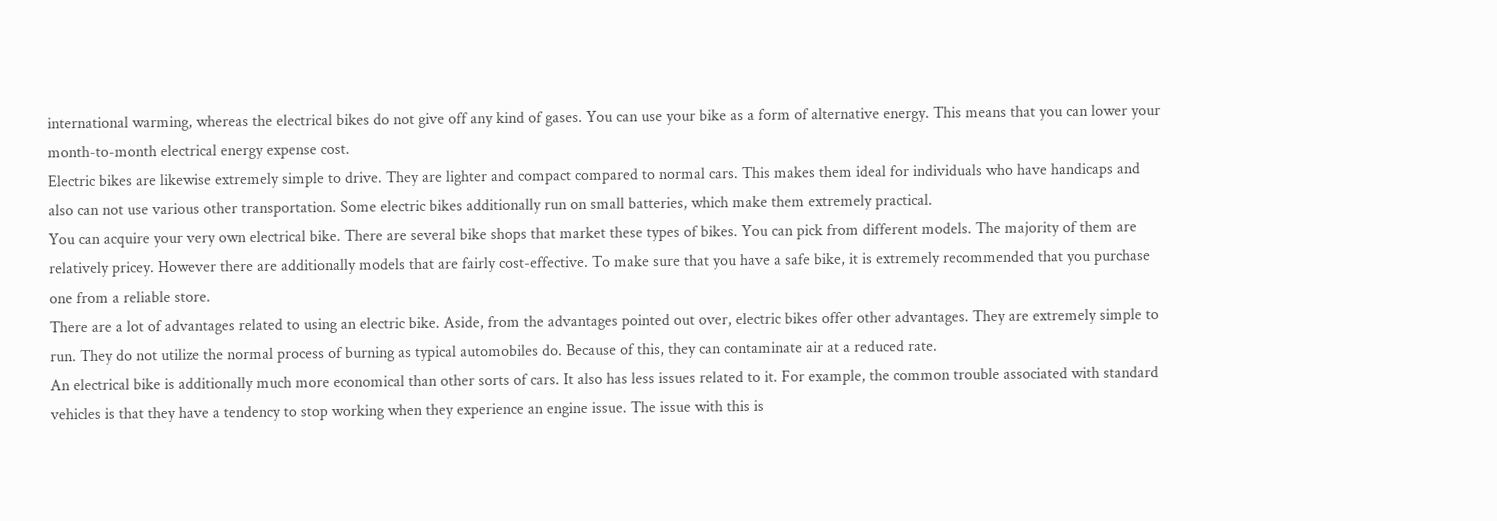international warming, whereas the electrical bikes do not give off any kind of gases. You can use your bike as a form of alternative energy. This means that you can lower your month-to-month electrical energy expense cost.
Electric bikes are likewise extremely simple to drive. They are lighter and compact compared to normal cars. This makes them ideal for individuals who have handicaps and also can not use various other transportation. Some electric bikes additionally run on small batteries, which make them extremely practical.
You can acquire your very own electrical bike. There are several bike shops that market these types of bikes. You can pick from different models. The majority of them are relatively pricey. However there are additionally models that are fairly cost-effective. To make sure that you have a safe bike, it is extremely recommended that you purchase one from a reliable store.
There are a lot of advantages related to using an electric bike. Aside, from the advantages pointed out over, electric bikes offer other advantages. They are extremely simple to run. They do not utilize the normal process of burning as typical automobiles do. Because of this, they can contaminate air at a reduced rate.
An electrical bike is additionally much more economical than other sorts of cars. It also has less issues related to it. For example, the common trouble associated with standard vehicles is that they have a tendency to stop working when they experience an engine issue. The issue with this is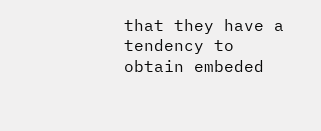that they have a tendency to obtain embeded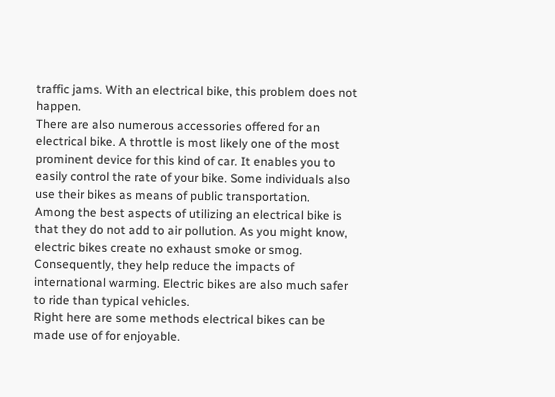traffic jams. With an electrical bike, this problem does not happen.
There are also numerous accessories offered for an electrical bike. A throttle is most likely one of the most prominent device for this kind of car. It enables you to easily control the rate of your bike. Some individuals also use their bikes as means of public transportation.
Among the best aspects of utilizing an electrical bike is that they do not add to air pollution. As you might know, electric bikes create no exhaust smoke or smog. Consequently, they help reduce the impacts of international warming. Electric bikes are also much safer to ride than typical vehicles.
Right here are some methods electrical bikes can be made use of for enjoyable.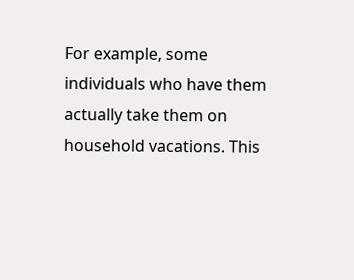For example, some individuals who have them actually take them on household vacations. This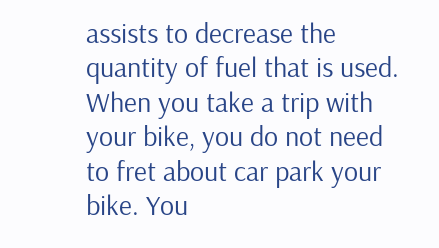assists to decrease the quantity of fuel that is used. When you take a trip with your bike, you do not need to fret about car park your bike. You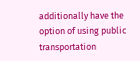additionally have the option of using public transportation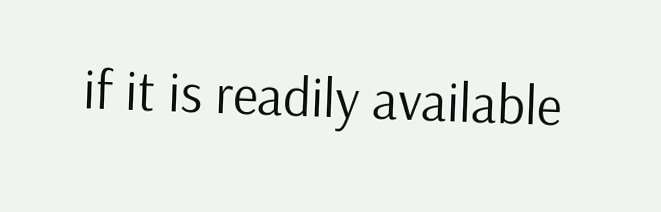if it is readily available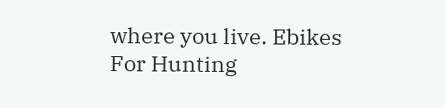where you live. Ebikes For Hunting